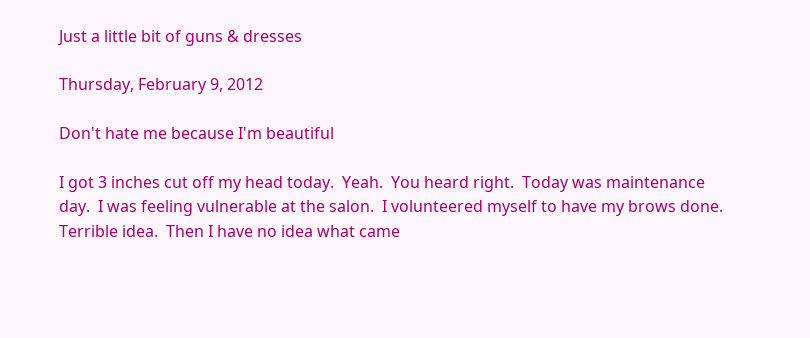Just a little bit of guns & dresses

Thursday, February 9, 2012

Don't hate me because I'm beautiful

I got 3 inches cut off my head today.  Yeah.  You heard right.  Today was maintenance day.  I was feeling vulnerable at the salon.  I volunteered myself to have my brows done.  Terrible idea.  Then I have no idea what came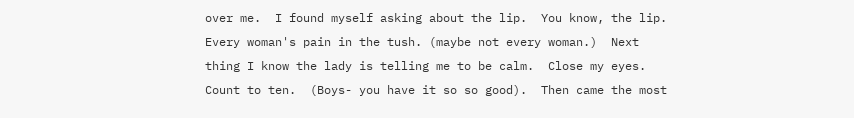over me.  I found myself asking about the lip.  You know, the lip.  Every woman's pain in the tush. (maybe not every woman.)  Next thing I know the lady is telling me to be calm.  Close my eyes.  Count to ten.  (Boys- you have it so so good).  Then came the most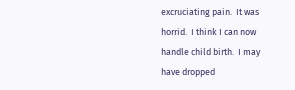excruciating pain.  It was horrid.  I think I can now handle child birth.  I may have dropped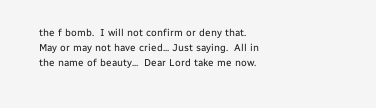the f bomb.  I will not confirm or deny that.
May or may not have cried... Just saying.  All in the name of beauty...  Dear Lord take me now.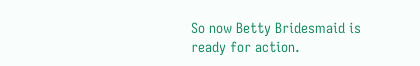So now Betty Bridesmaid is ready for action.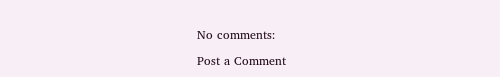No comments:

Post a Comment